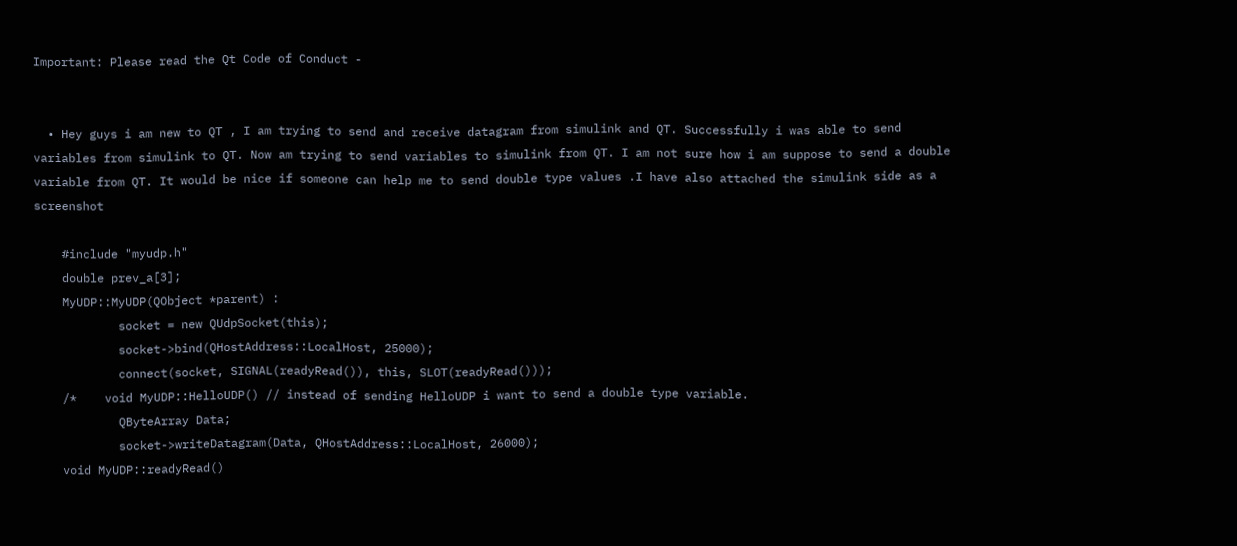Important: Please read the Qt Code of Conduct -


  • Hey guys i am new to QT , I am trying to send and receive datagram from simulink and QT. Successfully i was able to send variables from simulink to QT. Now am trying to send variables to simulink from QT. I am not sure how i am suppose to send a double variable from QT. It would be nice if someone can help me to send double type values .I have also attached the simulink side as a screenshot

    #include "myudp.h"
    double prev_a[3];
    MyUDP::MyUDP(QObject *parent) :
            socket = new QUdpSocket(this);
            socket->bind(QHostAddress::LocalHost, 25000);
            connect(socket, SIGNAL(readyRead()), this, SLOT(readyRead()));
    /*    void MyUDP::HelloUDP() // instead of sending HelloUDP i want to send a double type variable.
            QByteArray Data;
            socket->writeDatagram(Data, QHostAddress::LocalHost, 26000);
    void MyUDP::readyRead()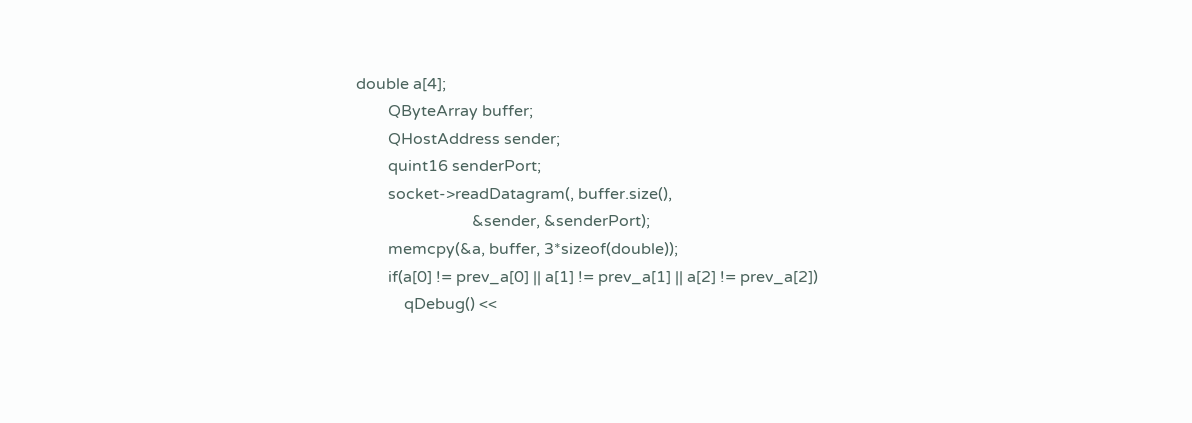double a[4];
        QByteArray buffer;
        QHostAddress sender;
        quint16 senderPort;
        socket->readDatagram(, buffer.size(),
                             &sender, &senderPort);
        memcpy(&a, buffer, 3*sizeof(double));
        if(a[0] != prev_a[0] || a[1] != prev_a[1] || a[2] != prev_a[2])
            qDebug() <<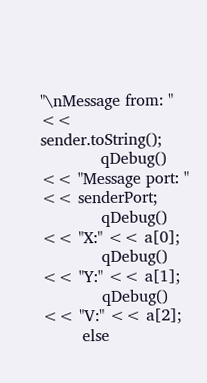"\nMessage from: " << sender.toString();
            qDebug() << "Message port: " << senderPort;
            qDebug() << "X:" << a[0];
            qDebug() << "Y:" << a[1];
            qDebug() << "V:" << a[2];
        else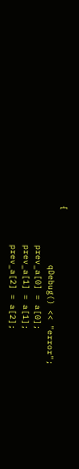{
            qDebug() << "error";
        prev_a[0] = a[0];
        prev_a[1] = a[1];
        prev_a[2] = a[2];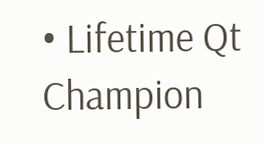• Lifetime Qt Champion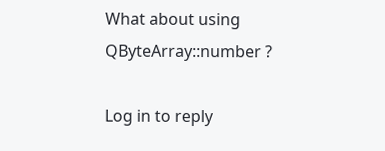What about using QByteArray::number ?

Log in to reply